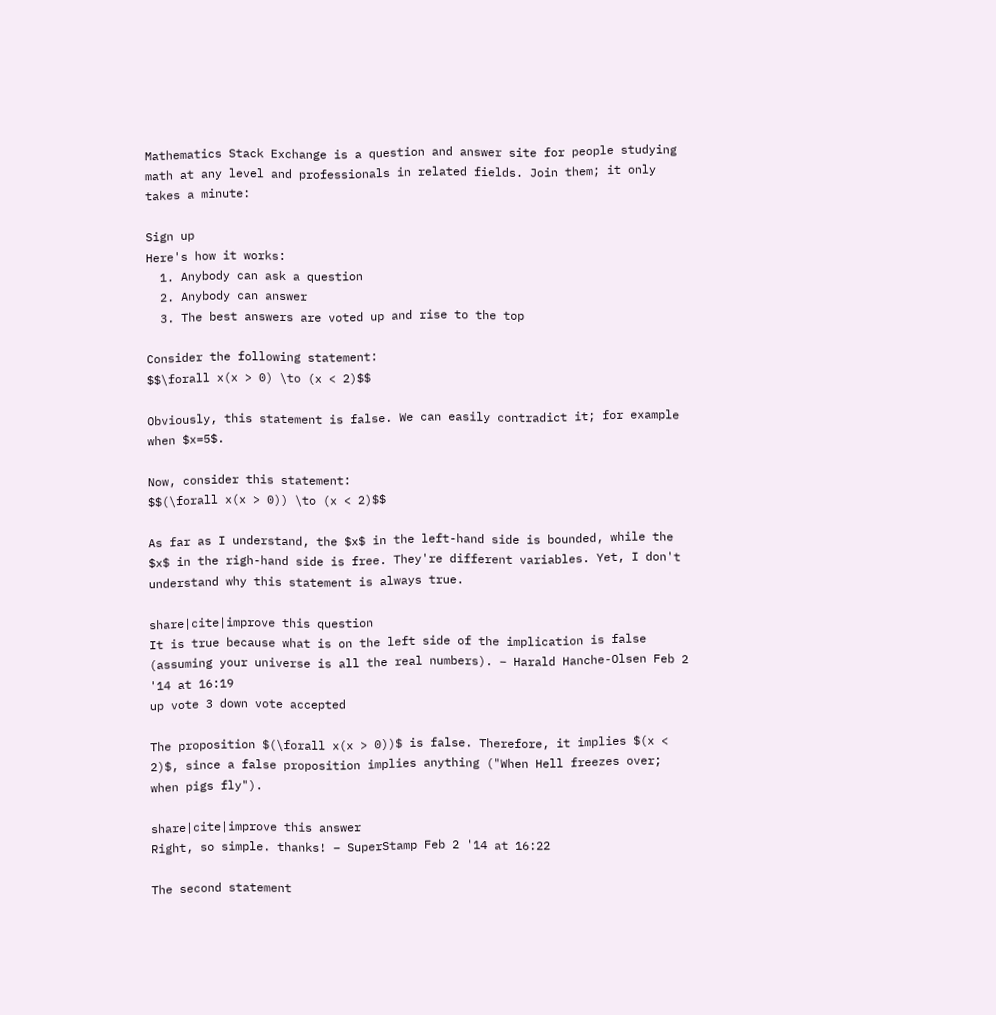Mathematics Stack Exchange is a question and answer site for people studying math at any level and professionals in related fields. Join them; it only takes a minute:

Sign up
Here's how it works:
  1. Anybody can ask a question
  2. Anybody can answer
  3. The best answers are voted up and rise to the top

Consider the following statement:
$$\forall x(x > 0) \to (x < 2)$$

Obviously, this statement is false. We can easily contradict it; for example when $x=5$.

Now, consider this statement:
$$(\forall x(x > 0)) \to (x < 2)$$

As far as I understand, the $x$ in the left-hand side is bounded, while the $x$ in the righ-hand side is free. They're different variables. Yet, I don't understand why this statement is always true.

share|cite|improve this question
It is true because what is on the left side of the implication is false (assuming your universe is all the real numbers). – Harald Hanche-Olsen Feb 2 '14 at 16:19
up vote 3 down vote accepted

The proposition $(\forall x(x > 0))$ is false. Therefore, it implies $(x < 2)$, since a false proposition implies anything ("When Hell freezes over; when pigs fly").

share|cite|improve this answer
Right, so simple. thanks! – SuperStamp Feb 2 '14 at 16:22

The second statement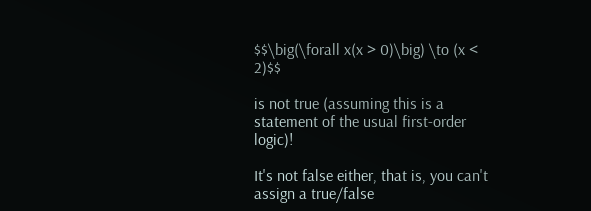$$\big(\forall x(x > 0)\big) \to (x < 2)$$

is not true (assuming this is a statement of the usual first-order logic)!

It's not false either, that is, you can't assign a true/false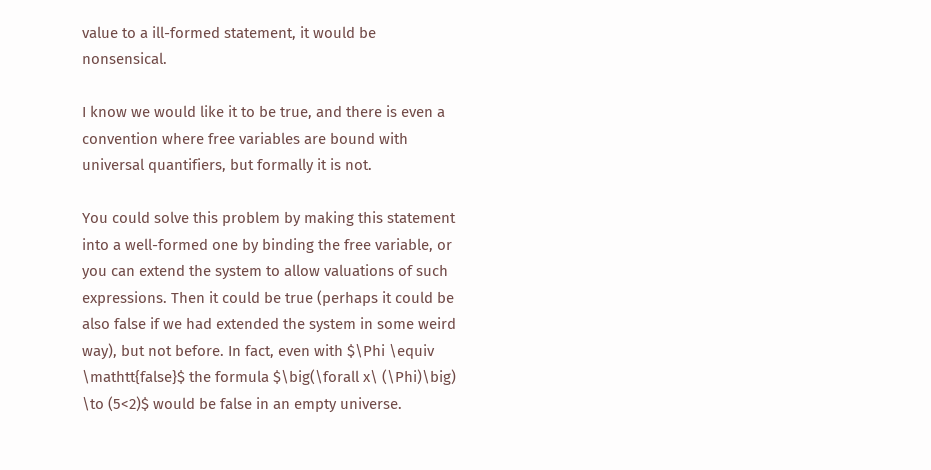value to a ill-formed statement, it would be nonsensical.

I know we would like it to be true, and there is even a convention where free variables are bound with universal quantifiers, but formally it is not.

You could solve this problem by making this statement into a well-formed one by binding the free variable, or you can extend the system to allow valuations of such expressions. Then it could be true (perhaps it could be also false if we had extended the system in some weird way), but not before. In fact, even with $\Phi \equiv \mathtt{false}$ the formula $\big(\forall x\ (\Phi)\big) \to (5<2)$ would be false in an empty universe.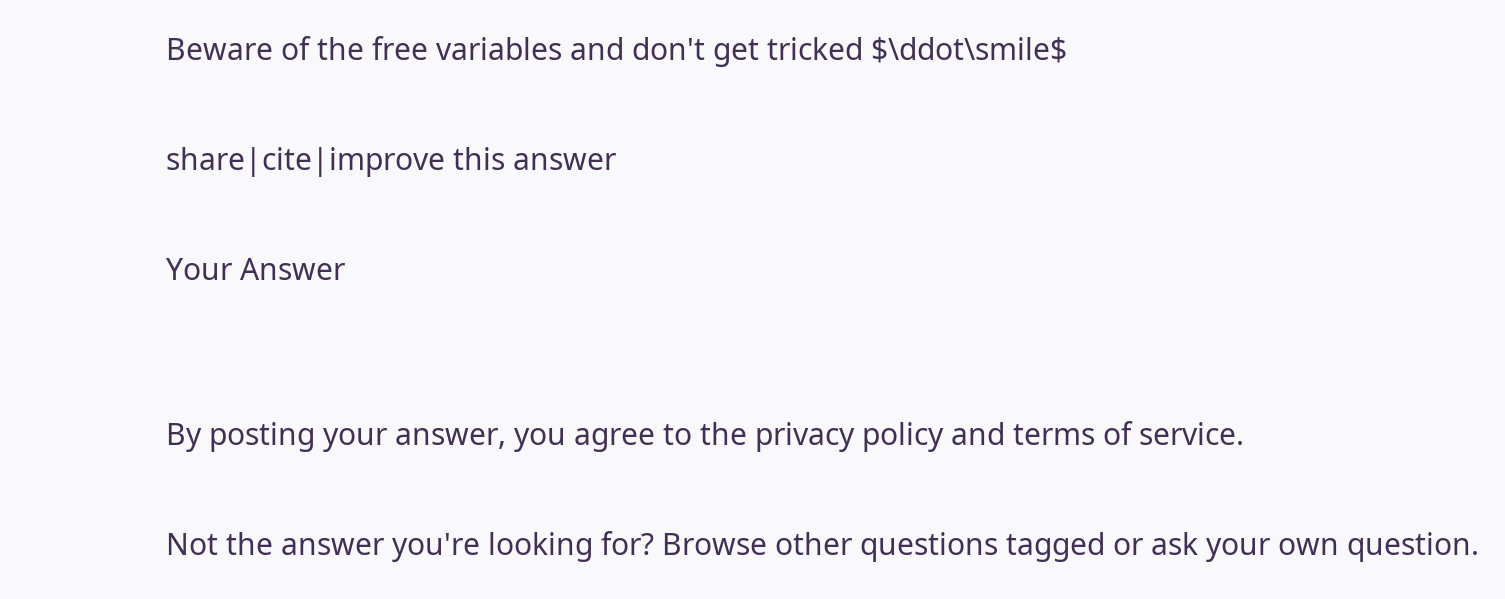Beware of the free variables and don't get tricked $\ddot\smile$

share|cite|improve this answer

Your Answer


By posting your answer, you agree to the privacy policy and terms of service.

Not the answer you're looking for? Browse other questions tagged or ask your own question.